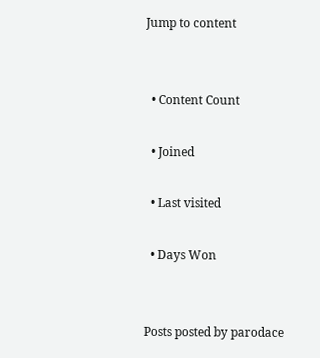Jump to content


  • Content Count

  • Joined

  • Last visited

  • Days Won


Posts posted by parodace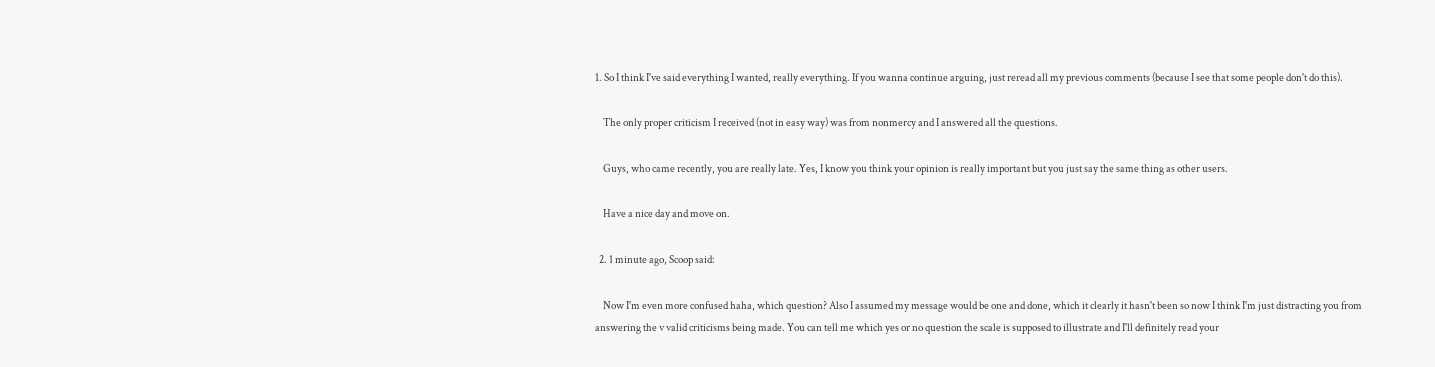1. So I think I've said everything I wanted, really everything. If you wanna continue arguing, just reread all my previous comments (because I see that some people don't do this).

    The only proper criticism I received (not in easy way) was from nonmercy and I answered all the questions.

    Guys, who came recently, you are really late. Yes, I know you think your opinion is really important but you just say the same thing as other users.

    Have a nice day and move on.

  2. 1 minute ago, Scoop said:

    Now I'm even more confused haha, which question? Also I assumed my message would be one and done, which it clearly it hasn't been so now I think I'm just distracting you from answering the v valid criticisms being made. You can tell me which yes or no question the scale is supposed to illustrate and I'll definitely read your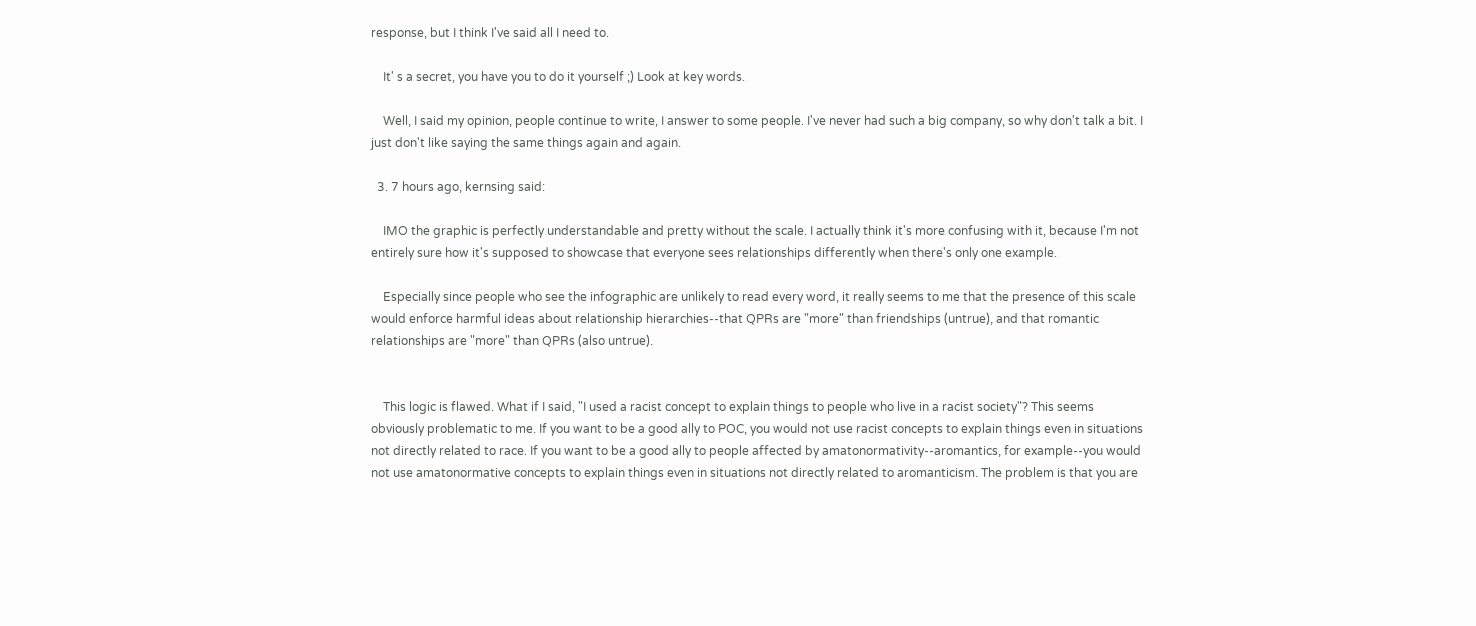response, but I think I've said all I need to.

    It' s a secret, you have you to do it yourself ;) Look at key words.

    Well, I said my opinion, people continue to write, I answer to some people. I've never had such a big company, so why don't talk a bit. I just don't like saying the same things again and again.

  3. 7 hours ago, kernsing said:

    IMO the graphic is perfectly understandable and pretty without the scale. I actually think it's more confusing with it, because I'm not entirely sure how it's supposed to showcase that everyone sees relationships differently when there's only one example.

    Especially since people who see the infographic are unlikely to read every word, it really seems to me that the presence of this scale would enforce harmful ideas about relationship hierarchies--that QPRs are "more" than friendships (untrue), and that romantic relationships are "more" than QPRs (also untrue).


    This logic is flawed. What if I said, "I used a racist concept to explain things to people who live in a racist society"? This seems obviously problematic to me. If you want to be a good ally to POC, you would not use racist concepts to explain things even in situations not directly related to race. If you want to be a good ally to people affected by amatonormativity--aromantics, for example--you would not use amatonormative concepts to explain things even in situations not directly related to aromanticism. The problem is that you are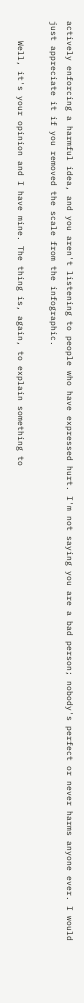actively enforcing a harmful idea, and you aren't listening to people who have expressed hurt. I'm not saying you are a bad person; nobody's perfect or never harms anyone ever. I would just appreciate it if you removed the scale from the infographic.

    Well, it's your opinion and I have mine. The thing is, again, to explain something to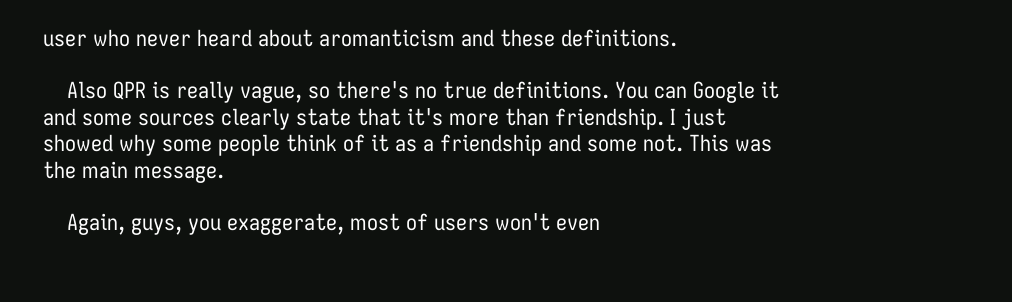user who never heard about aromanticism and these definitions.

    Also QPR is really vague, so there's no true definitions. You can Google it and some sources clearly state that it's more than friendship. I just showed why some people think of it as a friendship and some not. This was the main message.

    Again, guys, you exaggerate, most of users won't even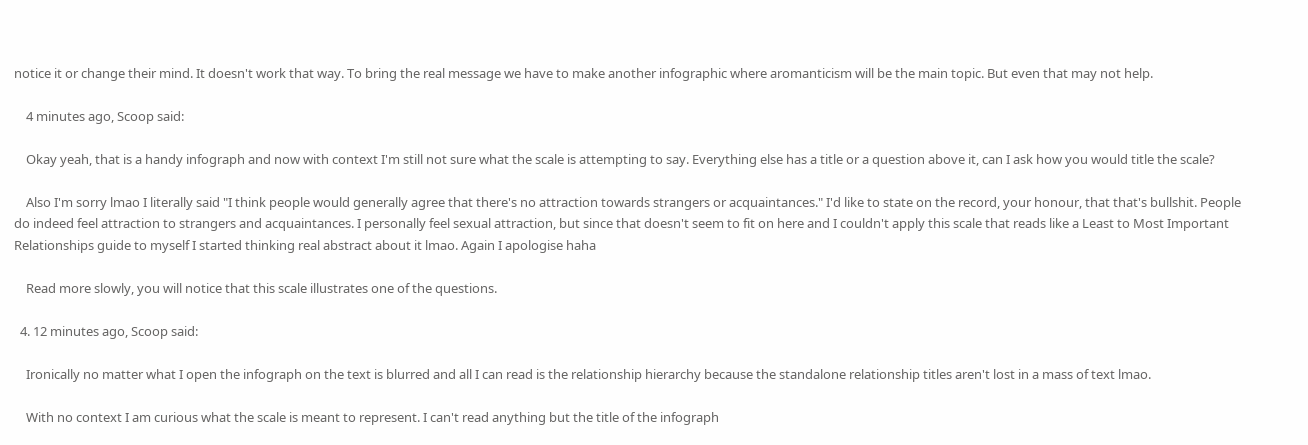notice it or change their mind. It doesn't work that way. To bring the real message we have to make another infographic where aromanticism will be the main topic. But even that may not help.

    4 minutes ago, Scoop said:

    Okay yeah, that is a handy infograph and now with context I'm still not sure what the scale is attempting to say. Everything else has a title or a question above it, can I ask how you would title the scale?

    Also I'm sorry lmao I literally said "I think people would generally agree that there's no attraction towards strangers or acquaintances." I'd like to state on the record, your honour, that that's bullshit. People do indeed feel attraction to strangers and acquaintances. I personally feel sexual attraction, but since that doesn't seem to fit on here and I couldn't apply this scale that reads like a Least to Most Important Relationships guide to myself I started thinking real abstract about it lmao. Again I apologise haha

    Read more slowly, you will notice that this scale illustrates one of the questions.

  4. 12 minutes ago, Scoop said:

    Ironically no matter what I open the infograph on the text is blurred and all I can read is the relationship hierarchy because the standalone relationship titles aren't lost in a mass of text lmao.

    With no context I am curious what the scale is meant to represent. I can't read anything but the title of the infograph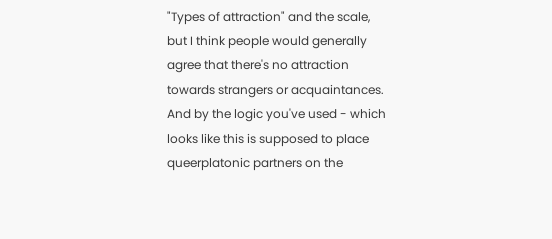"Types of attraction" and the scale, but I think people would generally agree that there's no attraction towards strangers or acquaintances. And by the logic you've used - which looks like this is supposed to place queerplatonic partners on the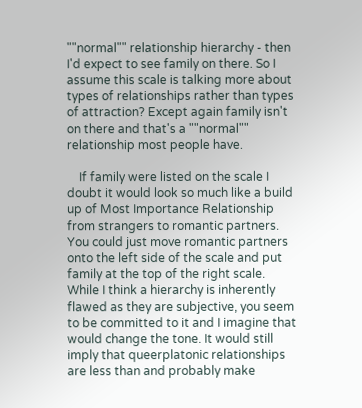""normal"" relationship hierarchy - then I'd expect to see family on there. So I assume this scale is talking more about types of relationships rather than types of attraction? Except again family isn't on there and that's a ""normal"" relationship most people have.

    If family were listed on the scale I doubt it would look so much like a build up of Most Importance Relationship from strangers to romantic partners. You could just move romantic partners onto the left side of the scale and put family at the top of the right scale. While I think a hierarchy is inherently flawed as they are subjective, you seem to be committed to it and I imagine that would change the tone. It would still imply that queerplatonic relationships are less than and probably make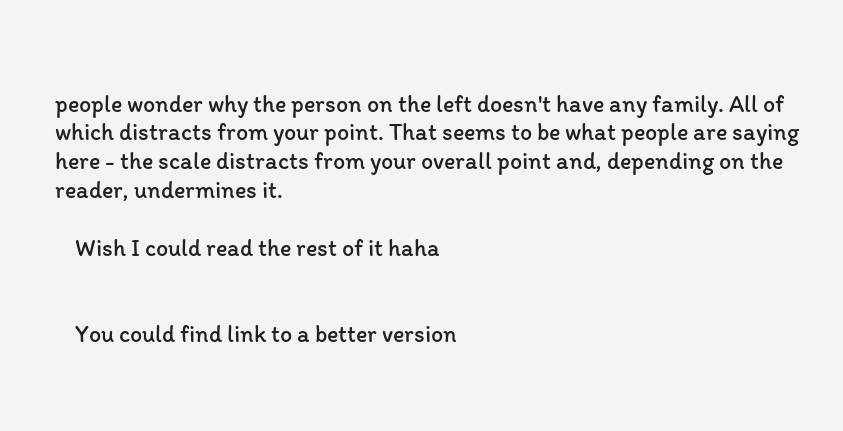people wonder why the person on the left doesn't have any family. All of which distracts from your point. That seems to be what people are saying here - the scale distracts from your overall point and, depending on the reader, undermines it.

    Wish I could read the rest of it haha


    You could find link to a better version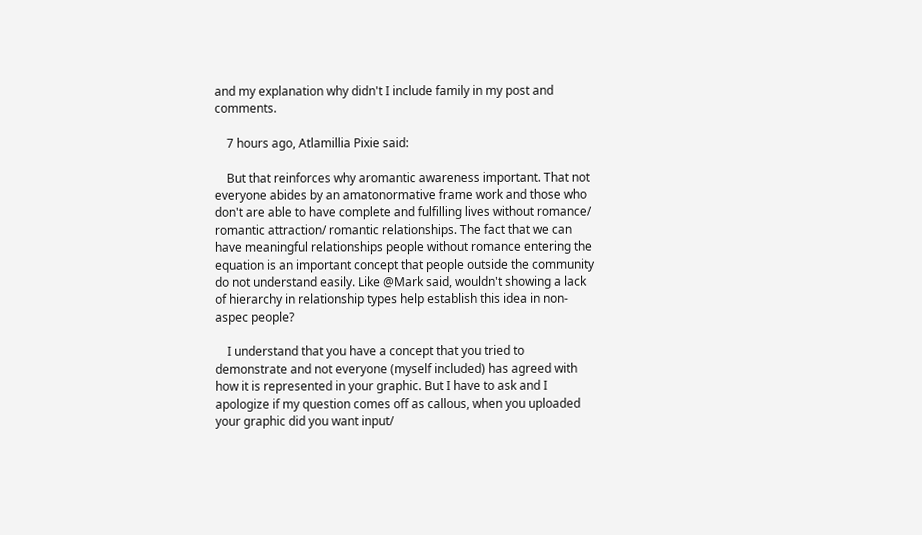and my explanation why didn't I include family in my post and comments.

    7 hours ago, Atlamillia Pixie said:

    But that reinforces why aromantic awareness important. That not everyone abides by an amatonormative frame work and those who don't are able to have complete and fulfilling lives without romance/ romantic attraction/ romantic relationships. The fact that we can have meaningful relationships people without romance entering the equation is an important concept that people outside the community do not understand easily. Like @Mark said, wouldn't showing a lack of hierarchy in relationship types help establish this idea in non-aspec people?

    I understand that you have a concept that you tried to demonstrate and not everyone (myself included) has agreed with how it is represented in your graphic. But I have to ask and I apologize if my question comes off as callous, when you uploaded your graphic did you want input/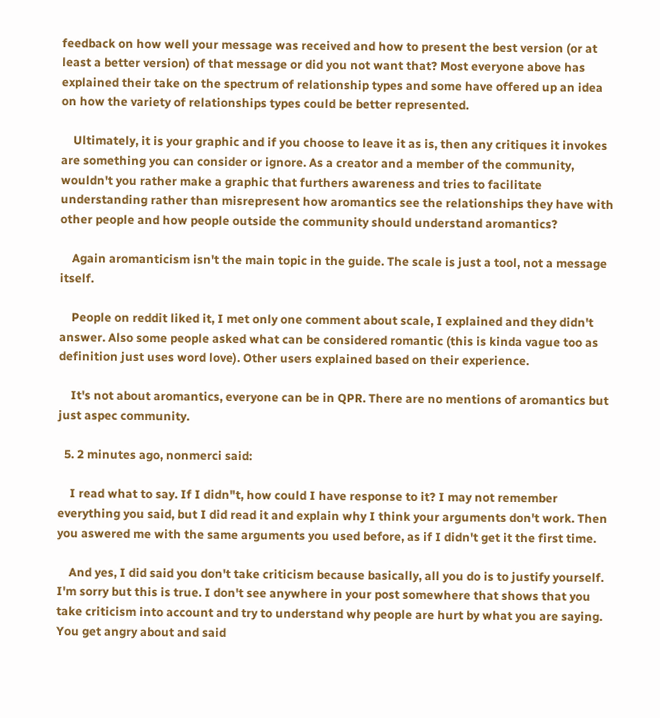feedback on how well your message was received and how to present the best version (or at least a better version) of that message or did you not want that? Most everyone above has explained their take on the spectrum of relationship types and some have offered up an idea on how the variety of relationships types could be better represented.

    Ultimately, it is your graphic and if you choose to leave it as is, then any critiques it invokes are something you can consider or ignore. As a creator and a member of the community, wouldn't you rather make a graphic that furthers awareness and tries to facilitate understanding rather than misrepresent how aromantics see the relationships they have with other people and how people outside the community should understand aromantics?

    Again aromanticism isn't the main topic in the guide. The scale is just a tool, not a message itself.

    People on reddit liked it, I met only one comment about scale, I explained and they didn't answer. Also some people asked what can be considered romantic (this is kinda vague too as definition just uses word love). Other users explained based on their experience.

    It's not about aromantics, everyone can be in QPR. There are no mentions of aromantics but just aspec community.

  5. 2 minutes ago, nonmerci said:

    I read what to say. If I didn"t, how could I have response to it? I may not remember everything you said, but I did read it and explain why I think your arguments don't work. Then you aswered me with the same arguments you used before, as if I didn't get it the first time.

    And yes, I did said you don't take criticism because basically, all you do is to justify yourself. I'm sorry but this is true. I don't see anywhere in your post somewhere that shows that you take criticism into account and try to understand why people are hurt by what you are saying. You get angry about and said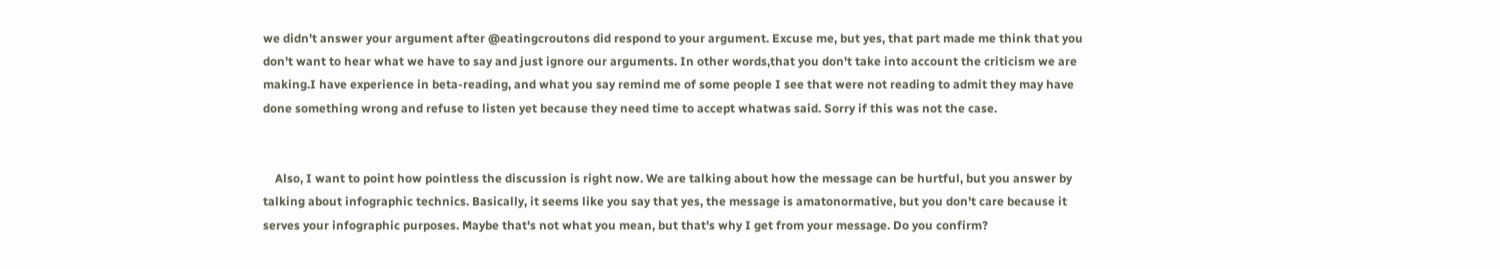we didn't answer your argument after @eatingcroutons did respond to your argument. Excuse me, but yes, that part made me think that you don't want to hear what we have to say and just ignore our arguments. In other words,that you don't take into account the criticism we are making.I have experience in beta-reading, and what you say remind me of some people I see that were not reading to admit they may have done something wrong and refuse to listen yet because they need time to accept whatwas said. Sorry if this was not the case.


    Also, I want to point how pointless the discussion is right now. We are talking about how the message can be hurtful, but you answer by talking about infographic technics. Basically, it seems like you say that yes, the message is amatonormative, but you don't care because it serves your infographic purposes. Maybe that's not what you mean, but that's why I get from your message. Do you confirm?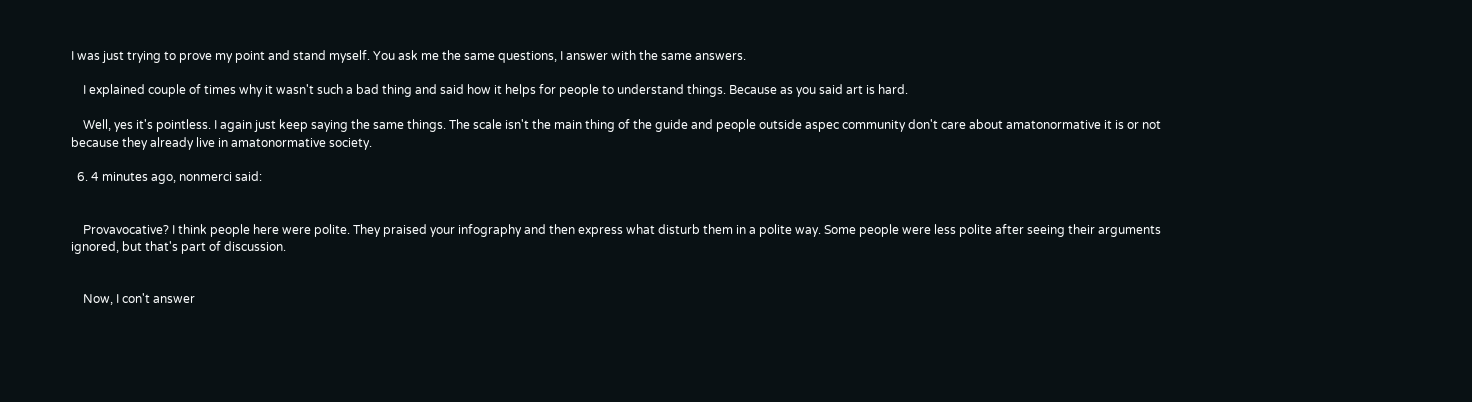I was just trying to prove my point and stand myself. You ask me the same questions, I answer with the same answers.

    I explained couple of times why it wasn't such a bad thing and said how it helps for people to understand things. Because as you said art is hard.

    Well, yes it's pointless. I again just keep saying the same things. The scale isn't the main thing of the guide and people outside aspec community don't care about amatonormative it is or not because they already live in amatonormative society.

  6. 4 minutes ago, nonmerci said:


    Provavocative? I think people here were polite. They praised your infography and then express what disturb them in a polite way. Some people were less polite after seeing their arguments ignored, but that's part of discussion.


    Now, I con't answer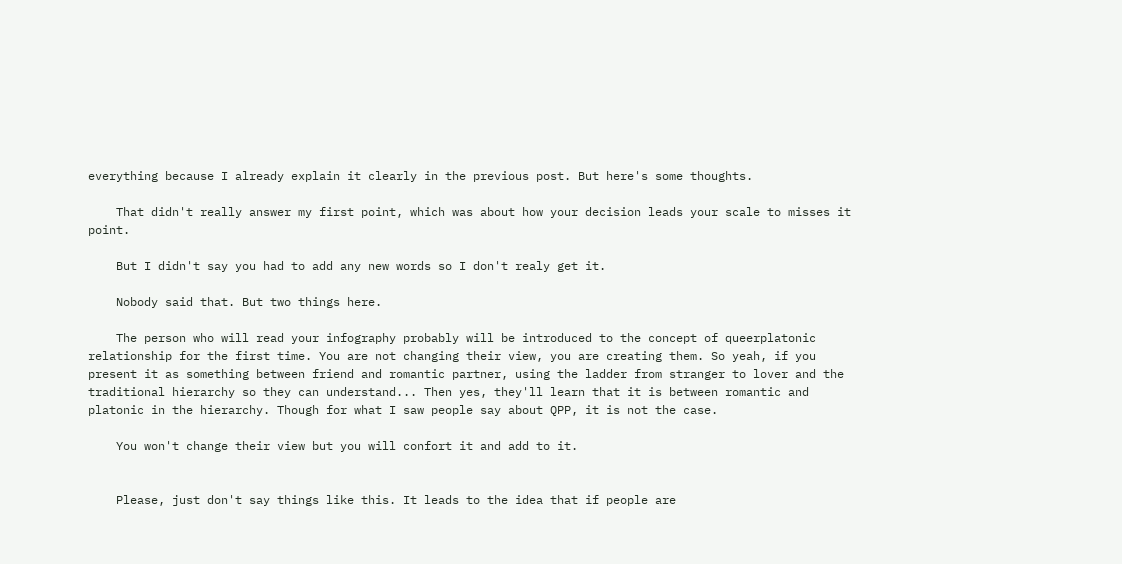everything because I already explain it clearly in the previous post. But here's some thoughts.

    That didn't really answer my first point, which was about how your decision leads your scale to misses it point.

    But I didn't say you had to add any new words so I don't realy get it.

    Nobody said that. But two things here.

    The person who will read your infography probably will be introduced to the concept of queerplatonic relationship for the first time. You are not changing their view, you are creating them. So yeah, if you present it as something between friend and romantic partner, using the ladder from stranger to lover and the traditional hierarchy so they can understand... Then yes, they'll learn that it is between romantic and platonic in the hierarchy. Though for what I saw people say about QPP, it is not the case.

    You won't change their view but you will confort it and add to it.


    Please, just don't say things like this. It leads to the idea that if people are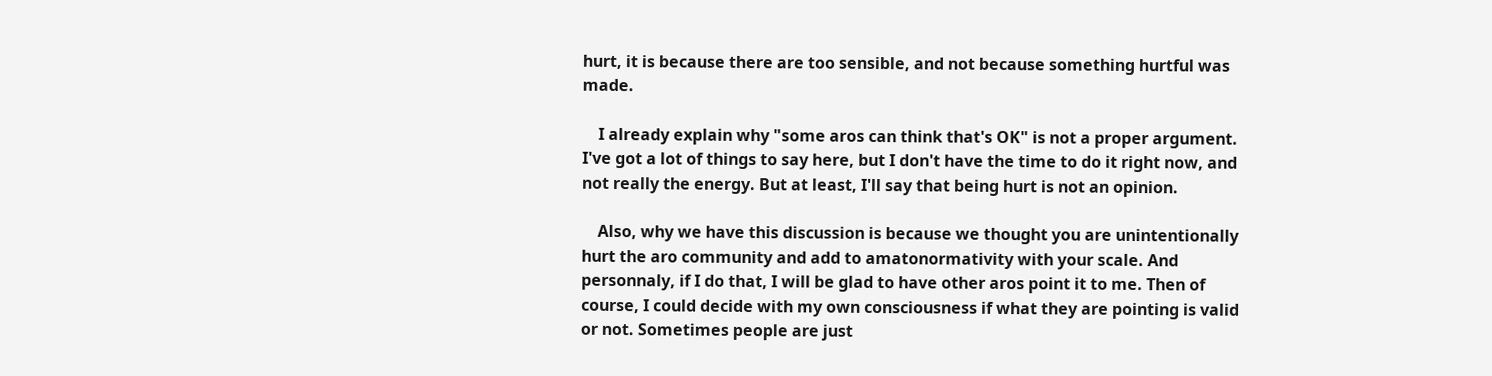hurt, it is because there are too sensible, and not because something hurtful was made.

    I already explain why "some aros can think that's OK" is not a proper argument. I've got a lot of things to say here, but I don't have the time to do it right now, and not really the energy. But at least, I'll say that being hurt is not an opinion.

    Also, why we have this discussion is because we thought you are unintentionally hurt the aro community and add to amatonormativity with your scale. And personnaly, if I do that, I will be glad to have other aros point it to me. Then of course, I could decide with my own consciousness if what they are pointing is valid or not. Sometimes people are just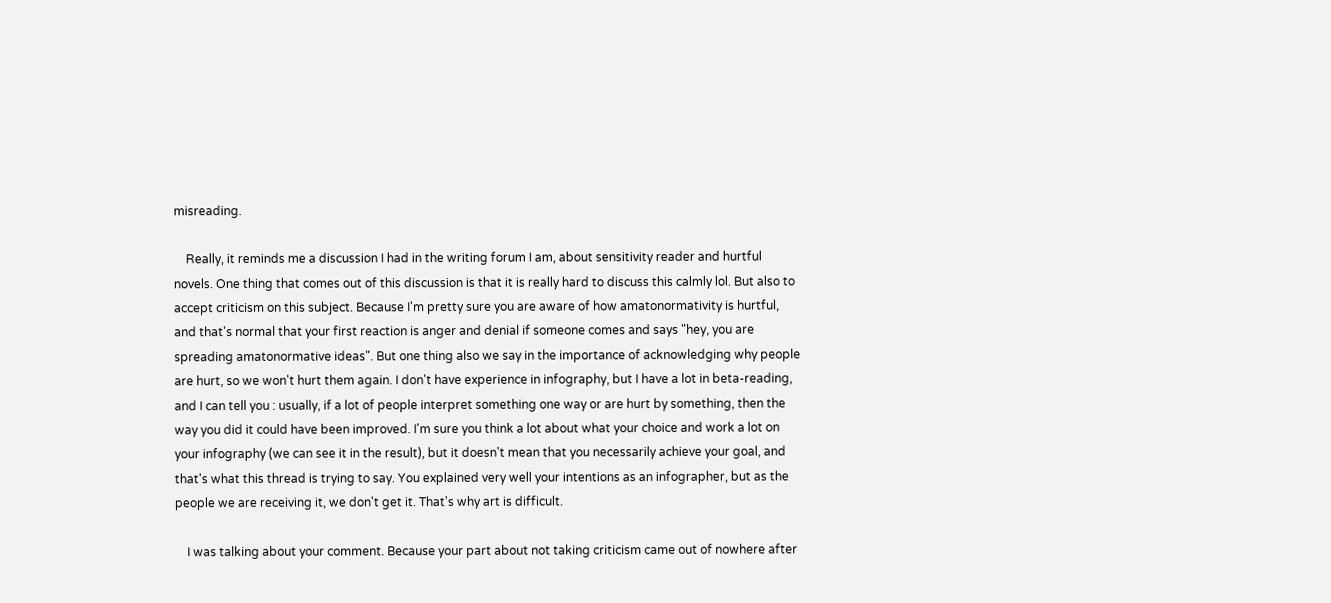misreading.

    Really, it reminds me a discussion I had in the writing forum I am, about sensitivity reader and hurtful novels. One thing that comes out of this discussion is that it is really hard to discuss this calmly lol. But also to accept criticism on this subject. Because I'm pretty sure you are aware of how amatonormativity is hurtful, and that's normal that your first reaction is anger and denial if someone comes and says "hey, you are spreading amatonormative ideas". But one thing also we say in the importance of acknowledging why people are hurt, so we won't hurt them again. I don't have experience in infography, but I have a lot in beta-reading, and I can tell you : usually, if a lot of people interpret something one way or are hurt by something, then the way you did it could have been improved. I'm sure you think a lot about what your choice and work a lot on your infography (we can see it in the result), but it doesn't mean that you necessarily achieve your goal, and that's what this thread is trying to say. You explained very well your intentions as an infographer, but as the people we are receiving it, we don't get it. That's why art is difficult.

    I was talking about your comment. Because your part about not taking criticism came out of nowhere after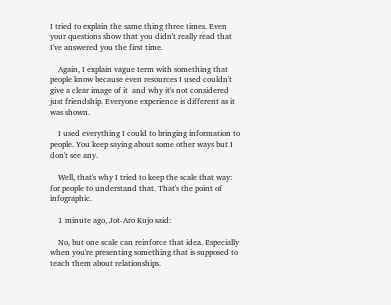I tried to explain the same thing three times. Even your questions show that you didn't really read that I've answered you the first time.

    Again, I explain vague term with something that people know because even resources I used couldn't give a clear image of it  and why it's not considered just friendship. Everyone experience is different as it was shown.

    I used everything I could to bringing information to people. You keep saying about some other ways but I don't see any.

    Well, that's why I tried to keep the scale that way: for people to understand that. That's the point of infographic.

    1 minute ago, Jot-Aro Kujo said:

    No, but one scale can reinforce that idea. Especially when you're presenting something that is supposed to teach them about relationships.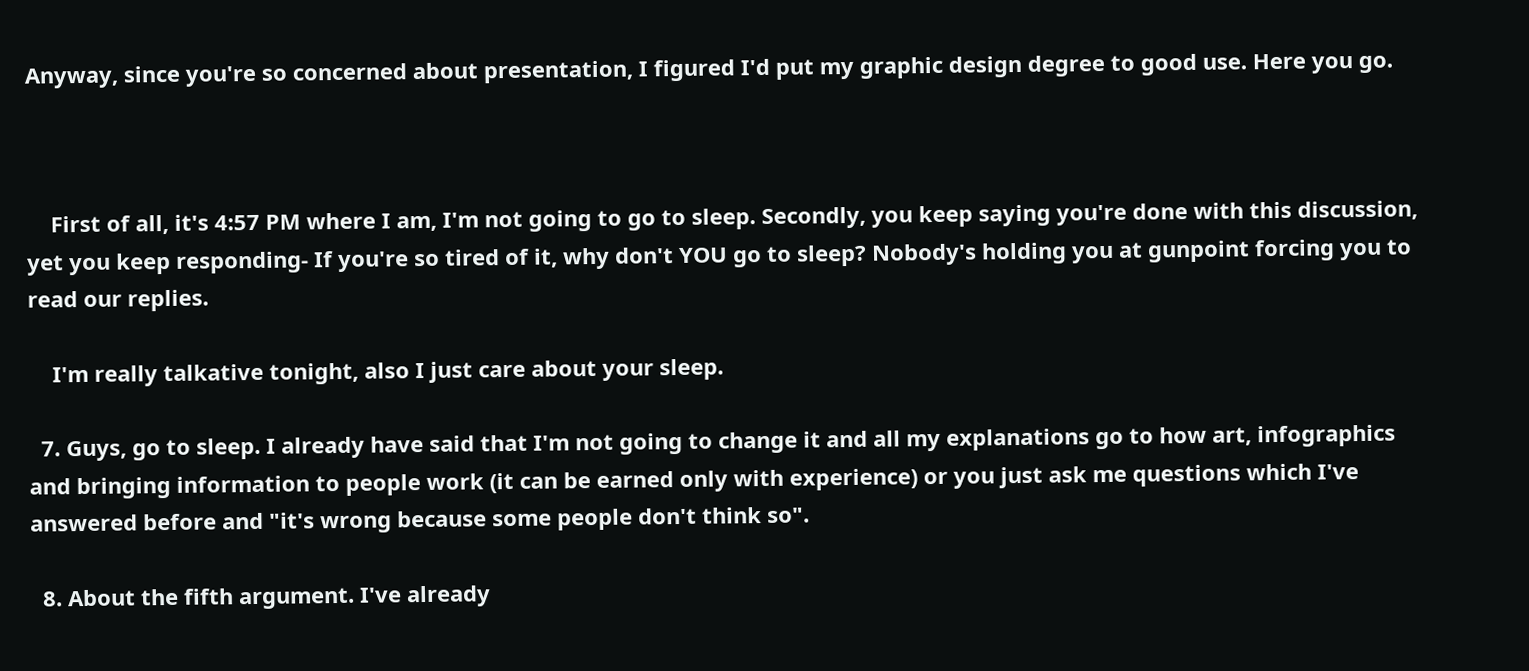Anyway, since you're so concerned about presentation, I figured I'd put my graphic design degree to good use. Here you go.



    First of all, it's 4:57 PM where I am, I'm not going to go to sleep. Secondly, you keep saying you're done with this discussion, yet you keep responding- If you're so tired of it, why don't YOU go to sleep? Nobody's holding you at gunpoint forcing you to read our replies.

    I'm really talkative tonight, also I just care about your sleep.

  7. Guys, go to sleep. I already have said that I'm not going to change it and all my explanations go to how art, infographics and bringing information to people work (it can be earned only with experience) or you just ask me questions which I've answered before and "it's wrong because some people don't think so".

  8. About the fifth argument. I've already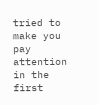tried to make you pay attention in the first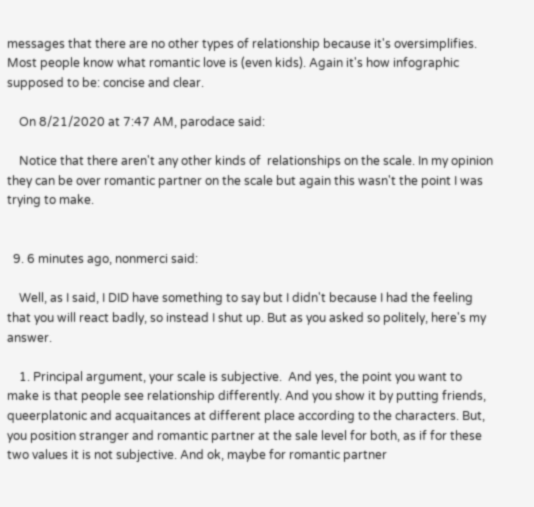messages that there are no other types of relationship because it's oversimplifies. Most people know what romantic love is (even kids). Again it's how infographic supposed to be: concise and clear.

    On 8/21/2020 at 7:47 AM, parodace said:

    Notice that there aren't any other kinds of  relationships on the scale. In my opinion they can be over romantic partner on the scale but again this wasn't the point I was trying to make.


  9. 6 minutes ago, nonmerci said:

    Well, as I said, I DID have something to say but I didn't because I had the feeling that you will react badly, so instead I shut up. But as you asked so politely, here's my answer.

    1. Principal argument, your scale is subjective.  And yes, the point you want to make is that people see relationship differently. And you show it by putting friends, queerplatonic and acquaitances at different place according to the characters. But, you position stranger and romantic partner at the sale level for both, as if for these two values it is not subjective. And ok, maybe for romantic partner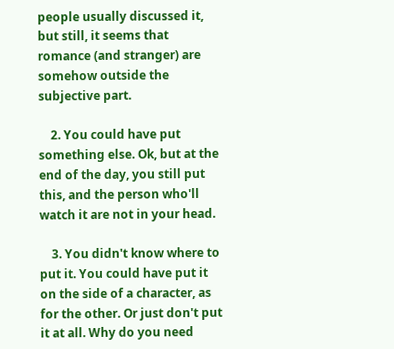people usually discussed it, but still, it seems that romance (and stranger) are somehow outside the subjective part.

    2. You could have put something else. Ok, but at the end of the day, you still put this, and the person who'll watch it are not in your head.

    3. You didn't know where to put it. You could have put it on the side of a character, as for the other. Or just don't put it at all. Why do you need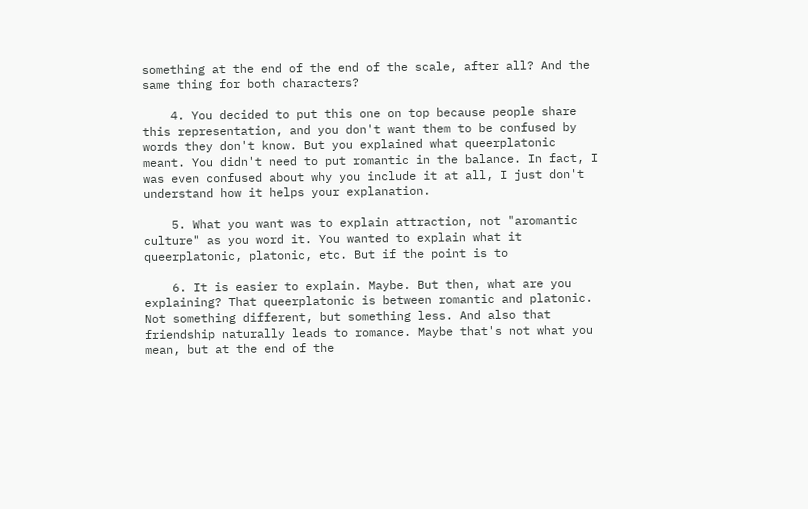something at the end of the end of the scale, after all? And the same thing for both characters?

    4. You decided to put this one on top because people share this representation, and you don't want them to be confused by words they don't know. But you explained what queerplatonic meant. You didn't need to put romantic in the balance. In fact, I was even confused about why you include it at all, I just don't understand how it helps your explanation.

    5. What you want was to explain attraction, not "aromantic culture" as you word it. You wanted to explain what it queerplatonic, platonic, etc. But if the point is to

    6. It is easier to explain. Maybe. But then, what are you explaining? That queerplatonic is between romantic and platonic. Not something different, but something less. And also that friendship naturally leads to romance. Maybe that's not what you mean, but at the end of the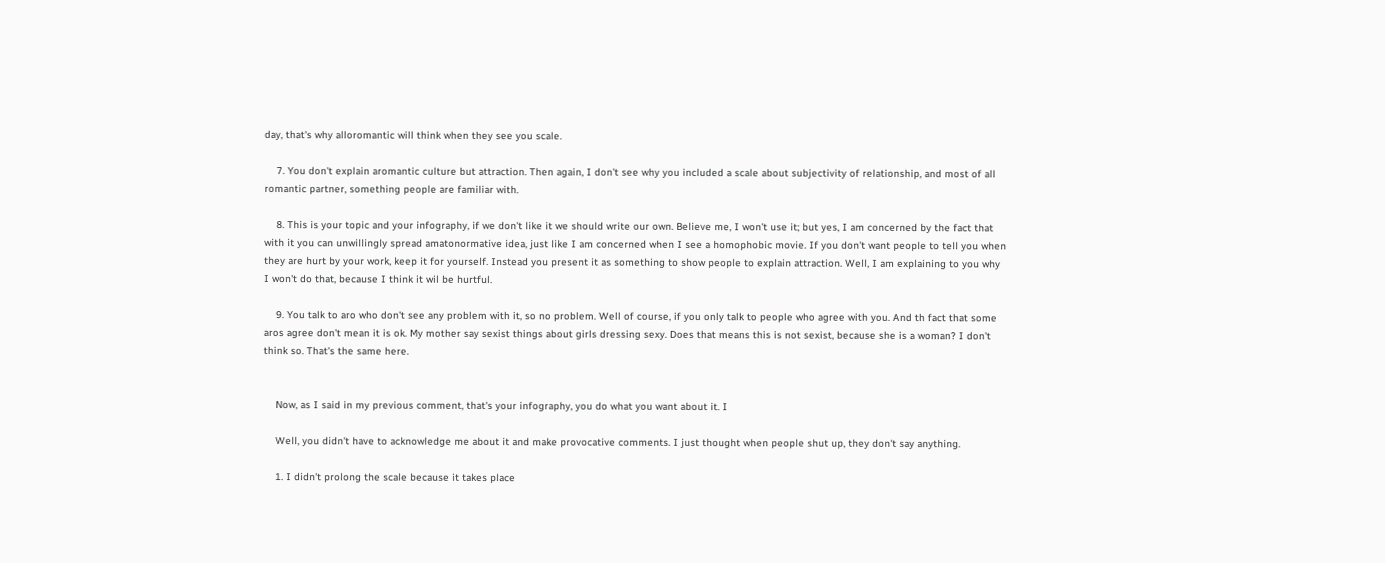day, that's why alloromantic will think when they see you scale.

    7. You don't explain aromantic culture but attraction. Then again, I don't see why you included a scale about subjectivity of relationship, and most of all romantic partner, something people are familiar with.

    8. This is your topic and your infography, if we don't like it we should write our own. Believe me, I won't use it; but yes, I am concerned by the fact that with it you can unwillingly spread amatonormative idea, just like I am concerned when I see a homophobic movie. If you don't want people to tell you when they are hurt by your work, keep it for yourself. Instead you present it as something to show people to explain attraction. Well, I am explaining to you why I won't do that, because I think it wil be hurtful.

    9. You talk to aro who don't see any problem with it, so no problem. Well of course, if you only talk to people who agree with you. And th fact that some aros agree don't mean it is ok. My mother say sexist things about girls dressing sexy. Does that means this is not sexist, because she is a woman? I don't think so. That's the same here.


    Now, as I said in my previous comment, that's your infography, you do what you want about it. I

    Well, you didn't have to acknowledge me about it and make provocative comments. I just thought when people shut up, they don't say anything.

    1. I didn't prolong the scale because it takes place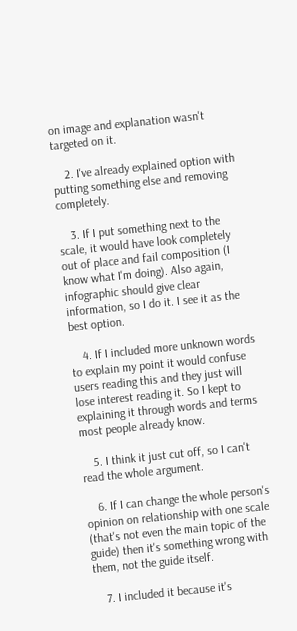on image and explanation wasn't targeted on it.

    2. I've already explained option with putting something else and removing completely.

    3. If I put something next to the scale, it would have look completely out of place and fail composition (I know what I'm doing). Also again, infographic should give clear information, so I do it. I see it as the best option.

    4. If I included more unknown words to explain my point it would confuse users reading this and they just will lose interest reading it. So I kept to explaining it through words and terms most people already know.

    5. I think it just cut off, so I can't read the whole argument.

    6. If I can change the whole person's opinion on relationship with one scale (that's not even the main topic of the guide) then it's something wrong with them, not the guide itself.

    7. I included it because it's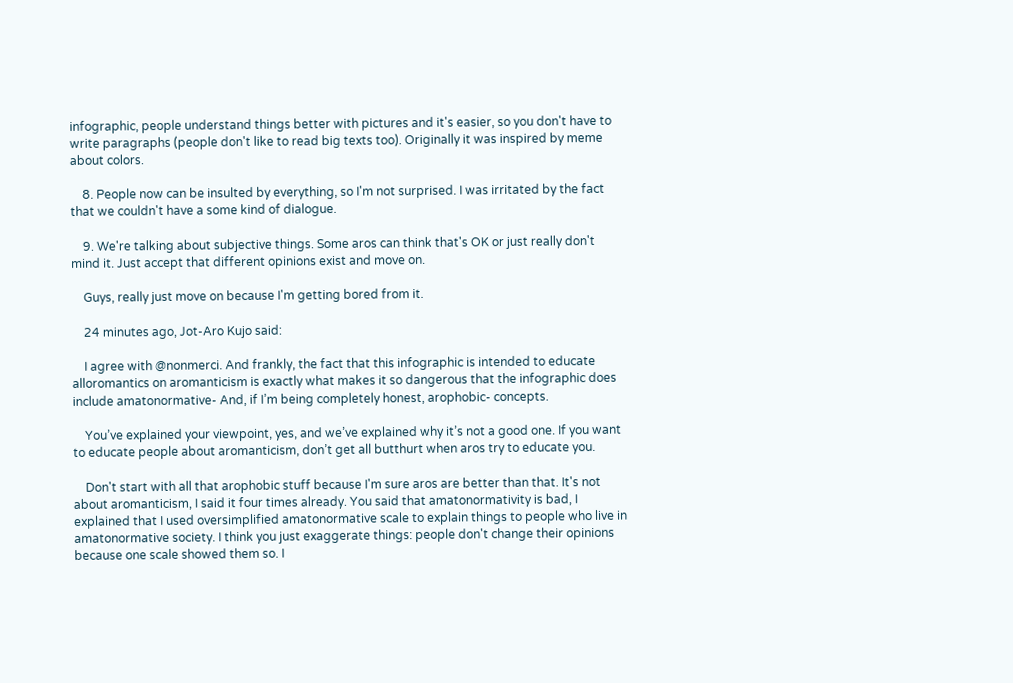infographic, people understand things better with pictures and it's easier, so you don't have to write paragraphs (people don't like to read big texts too). Originally it was inspired by meme about colors.

    8. People now can be insulted by everything, so I'm not surprised. I was irritated by the fact that we couldn't have a some kind of dialogue.

    9. We're talking about subjective things. Some aros can think that's OK or just really don't mind it. Just accept that different opinions exist and move on.

    Guys, really just move on because I'm getting bored from it.

    24 minutes ago, Jot-Aro Kujo said:

    I agree with @nonmerci. And frankly, the fact that this infographic is intended to educate alloromantics on aromanticism is exactly what makes it so dangerous that the infographic does include amatonormative- And, if I’m being completely honest, arophobic- concepts.

    You’ve explained your viewpoint, yes, and we’ve explained why it’s not a good one. If you want to educate people about aromanticism, don’t get all butthurt when aros try to educate you.

    Don't start with all that arophobic stuff because I'm sure aros are better than that. It's not about aromanticism, I said it four times already. You said that amatonormativity is bad, I explained that I used oversimplified amatonormative scale to explain things to people who live in amatonormative society. I think you just exaggerate things: people don't change their opinions because one scale showed them so. I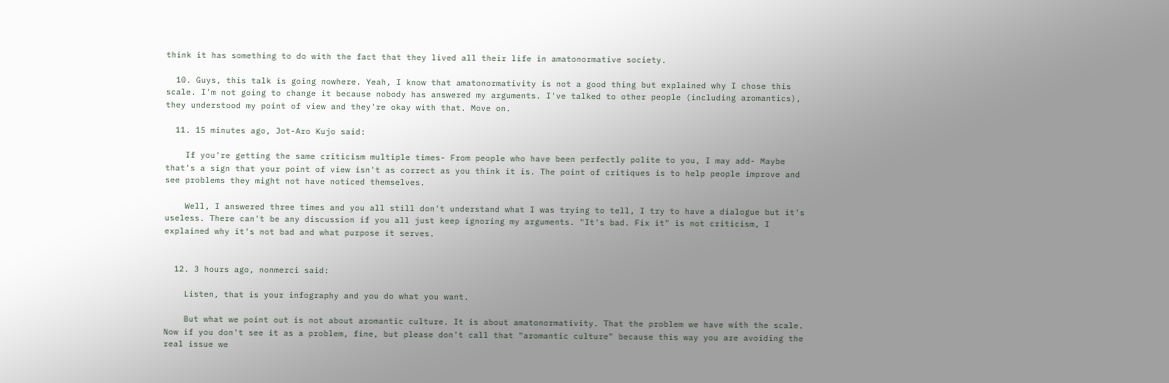think it has something to do with the fact that they lived all their life in amatonormative society.

  10. Guys, this talk is going nowhere. Yeah, I know that amatonormativity is not a good thing but explained why I chose this scale. I'm not going to change it because nobody has answered my arguments. I've talked to other people (including aromantics), they understood my point of view and they're okay with that. Move on.

  11. 15 minutes ago, Jot-Aro Kujo said:

    If you're getting the same criticism multiple times- From people who have been perfectly polite to you, I may add- Maybe that's a sign that your point of view isn't as correct as you think it is. The point of critiques is to help people improve and see problems they might not have noticed themselves.

    Well, I answered three times and you all still don't understand what I was trying to tell, I try to have a dialogue but it's useless. There can't be any discussion if you all just keep ignoring my arguments. "It's bad. Fix it" is not criticism, I explained why it's not bad and what purpose it serves.


  12. 3 hours ago, nonmerci said:

    Listen, that is your infography and you do what you want.

    But what we point out is not about aromantic culture. It is about amatonormativity. That the problem we have with the scale. Now if you don't see it as a problem, fine, but please don't call that "aromantic culture" because this way you are avoiding the real issue we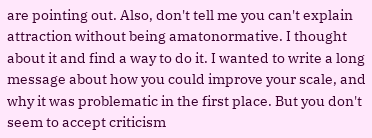are pointing out. Also, don't tell me you can't explain attraction without being amatonormative. I thought about it and find a way to do it. I wanted to write a long message about how you could improve your scale, and why it was problematic in the first place. But you don't seem to accept criticism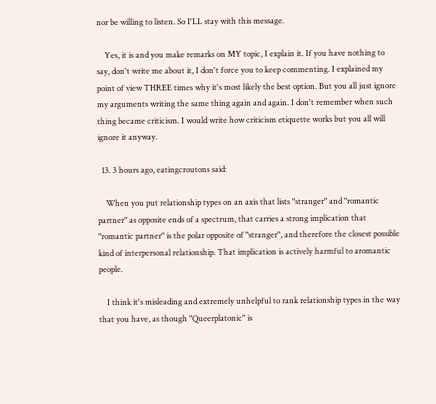nor be willing to listen. So I'LL stay with this message.

    Yes, it is and you make remarks on MY topic, I explain it. If you have nothing to say, don't write me about it, I don't force you to keep commenting. I explained my point of view THREE times why it's most likely the best option. But you all just ignore my arguments writing the same thing again and again. I don't remember when such thing became criticism. I would write how criticism etiquette works but you all will ignore it anyway.

  13. 3 hours ago, eatingcroutons said:

    When you put relationship types on an axis that lists "stranger" and "romantic partner" as opposite ends of a spectrum, that carries a strong implication that "romantic partner" is the polar opposite of "stranger", and therefore the closest possible kind of interpersonal relationship. That implication is actively harmful to aromantic people.

    I think it's misleading and extremely unhelpful to rank relationship types in the way that you have, as though "Queerplatonic" is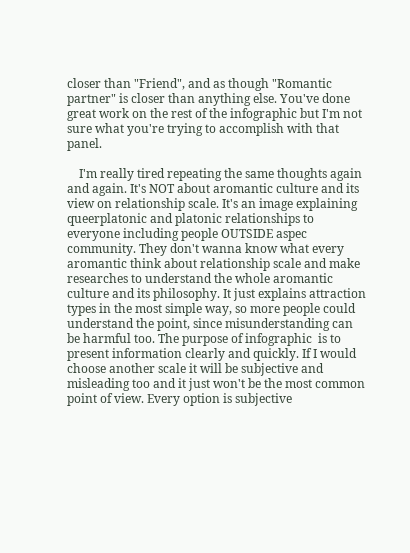closer than "Friend", and as though "Romantic partner" is closer than anything else. You've done great work on the rest of the infographic but I'm not sure what you're trying to accomplish with that panel.

    I'm really tired repeating the same thoughts again and again. It's NOT about aromantic culture and its view on relationship scale. It's an image explaining queerplatonic and platonic relationships to everyone including people OUTSIDE aspec community. They don't wanna know what every aromantic think about relationship scale and make researches to understand the whole aromantic culture and its philosophy. It just explains attraction types in the most simple way, so more people could understand the point, since misunderstanding can be harmful too. The purpose of infographic  is to present information clearly and quickly. If I would choose another scale it will be subjective and misleading too and it just won't be the most common point of view. Every option is subjective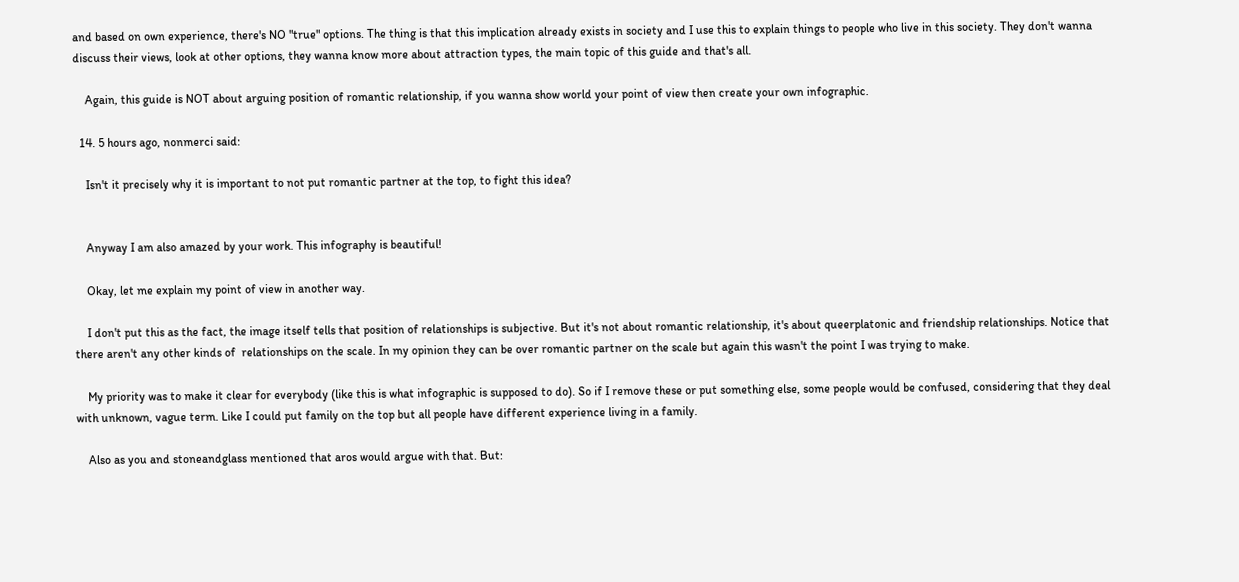and based on own experience, there's NO "true" options. The thing is that this implication already exists in society and I use this to explain things to people who live in this society. They don't wanna discuss their views, look at other options, they wanna know more about attraction types, the main topic of this guide and that's all.

    Again, this guide is NOT about arguing position of romantic relationship, if you wanna show world your point of view then create your own infographic.

  14. 5 hours ago, nonmerci said:

    Isn't it precisely why it is important to not put romantic partner at the top, to fight this idea?


    Anyway I am also amazed by your work. This infography is beautiful!

    Okay, let me explain my point of view in another way.

    I don't put this as the fact, the image itself tells that position of relationships is subjective. But it's not about romantic relationship, it's about queerplatonic and friendship relationships. Notice that there aren't any other kinds of  relationships on the scale. In my opinion they can be over romantic partner on the scale but again this wasn't the point I was trying to make.

    My priority was to make it clear for everybody (like this is what infographic is supposed to do). So if I remove these or put something else, some people would be confused, considering that they deal with unknown, vague term. Like I could put family on the top but all people have different experience living in a family.

    Also as you and stoneandglass mentioned that aros would argue with that. But: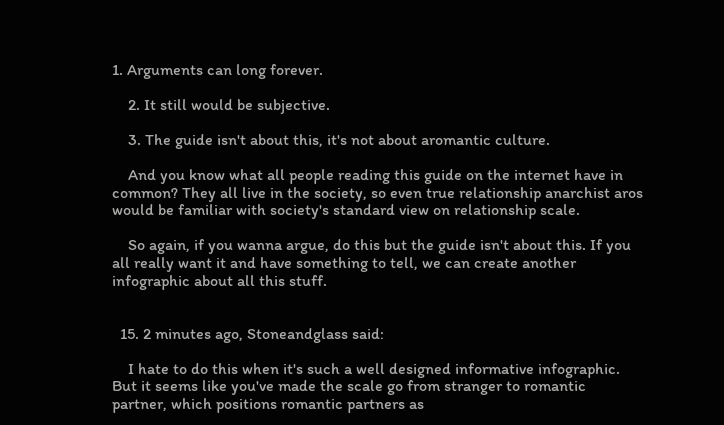1. Arguments can long forever.

    2. It still would be subjective.

    3. The guide isn't about this, it's not about aromantic culture.

    And you know what all people reading this guide on the internet have in common? They all live in the society, so even true relationship anarchist aros would be familiar with society's standard view on relationship scale.

    So again, if you wanna argue, do this but the guide isn't about this. If you all really want it and have something to tell, we can create another infographic about all this stuff.


  15. 2 minutes ago, Stoneandglass said:

    I hate to do this when it's such a well designed informative infographic. But it seems like you've made the scale go from stranger to romantic partner, which positions romantic partners as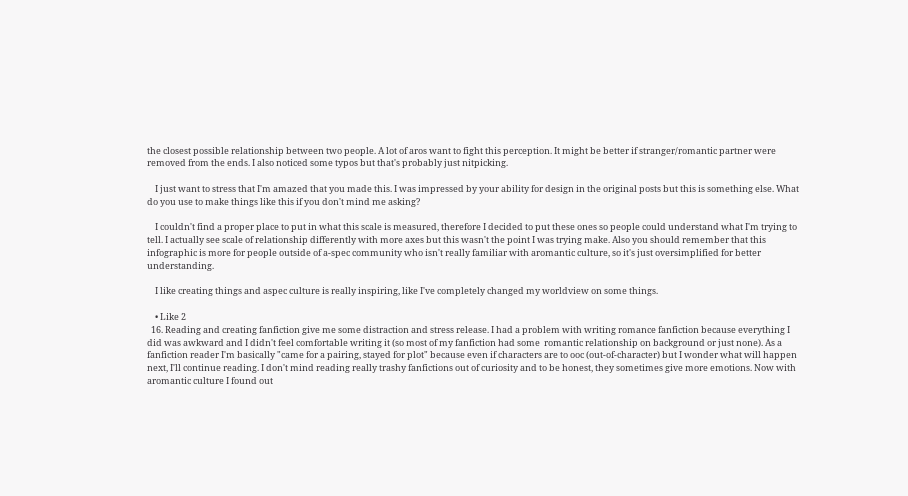the closest possible relationship between two people. A lot of aros want to fight this perception. It might be better if stranger/romantic partner were removed from the ends. I also noticed some typos but that's probably just nitpicking.

    I just want to stress that I'm amazed that you made this. I was impressed by your ability for design in the original posts but this is something else. What do you use to make things like this if you don't mind me asking?

    I couldn't find a proper place to put in what this scale is measured, therefore I decided to put these ones so people could understand what I'm trying to tell. I actually see scale of relationship differently with more axes but this wasn't the point I was trying make. Also you should remember that this infographic is more for people outside of a-spec community who isn't really familiar with aromantic culture, so it's just oversimplified for better understanding.

    I like creating things and aspec culture is really inspiring, like I've completely changed my worldview on some things.

    • Like 2
  16. Reading and creating fanfiction give me some distraction and stress release. I had a problem with writing romance fanfiction because everything I did was awkward and I didn't feel comfortable writing it (so most of my fanfiction had some  romantic relationship on background or just none). As a fanfiction reader I'm basically "came for a pairing, stayed for plot" because even if characters are to ooc (out-of-character) but I wonder what will happen next, I'll continue reading. I don't mind reading really trashy fanfictions out of curiosity and to be honest, they sometimes give more emotions. Now with aromantic culture I found out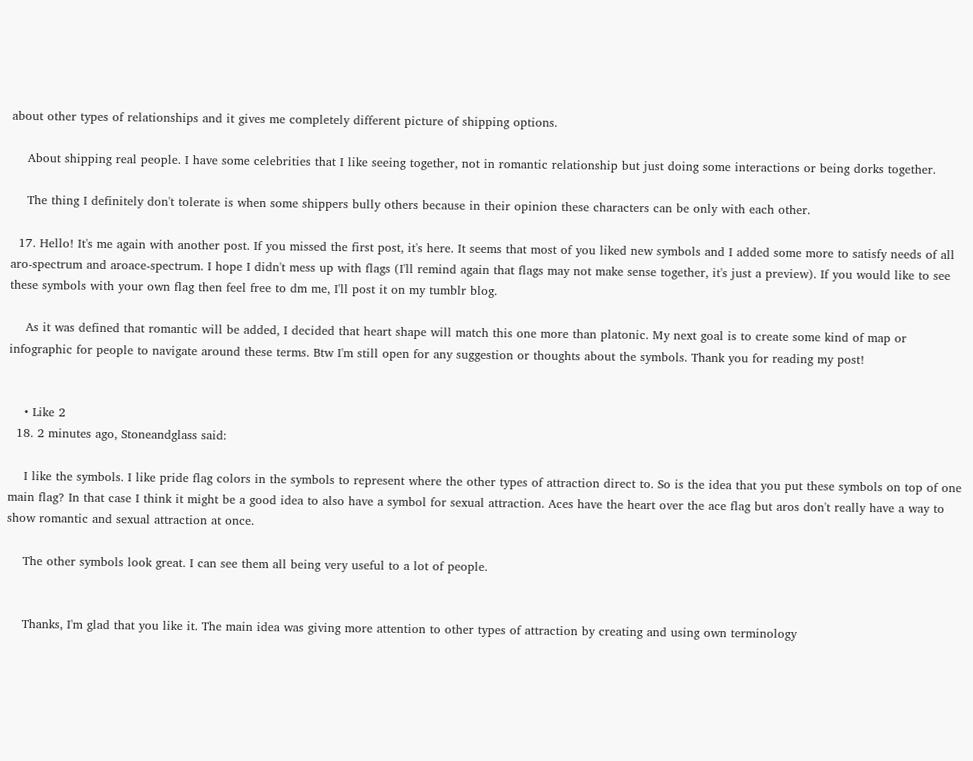about other types of relationships and it gives me completely different picture of shipping options.

    About shipping real people. I have some celebrities that I like seeing together, not in romantic relationship but just doing some interactions or being dorks together.

    The thing I definitely don't tolerate is when some shippers bully others because in their opinion these characters can be only with each other.

  17. Hello! It's me again with another post. If you missed the first post, it's here. It seems that most of you liked new symbols and I added some more to satisfy needs of all aro-spectrum and aroace-spectrum. I hope I didn't mess up with flags (I'll remind again that flags may not make sense together, it's just a preview). If you would like to see these symbols with your own flag then feel free to dm me, I'll post it on my tumblr blog.

    As it was defined that romantic will be added, I decided that heart shape will match this one more than platonic. My next goal is to create some kind of map or infographic for people to navigate around these terms. Btw I'm still open for any suggestion or thoughts about the symbols. Thank you for reading my post!


    • Like 2
  18. 2 minutes ago, Stoneandglass said:

    I like the symbols. I like pride flag colors in the symbols to represent where the other types of attraction direct to. So is the idea that you put these symbols on top of one main flag? In that case I think it might be a good idea to also have a symbol for sexual attraction. Aces have the heart over the ace flag but aros don't really have a way to show romantic and sexual attraction at once.

    The other symbols look great. I can see them all being very useful to a lot of people.


    Thanks, I'm glad that you like it. The main idea was giving more attention to other types of attraction by creating and using own terminology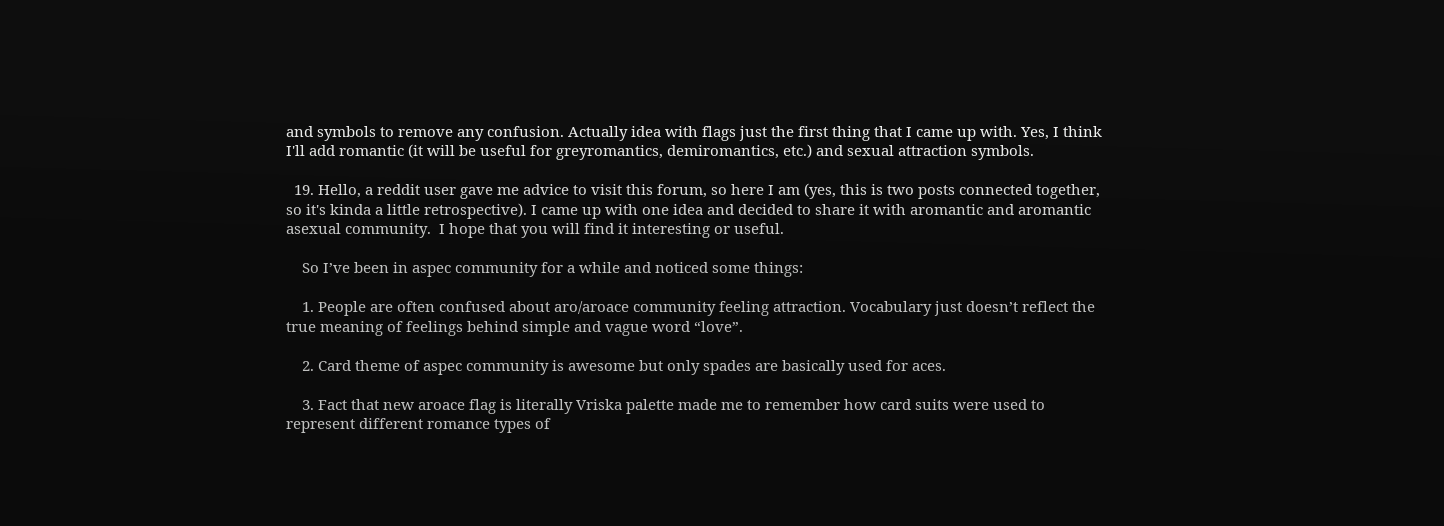and symbols to remove any confusion. Actually idea with flags just the first thing that I came up with. Yes, I think I'll add romantic (it will be useful for greyromantics, demiromantics, etc.) and sexual attraction symbols.

  19. Hello, a reddit user gave me advice to visit this forum, so here I am (yes, this is two posts connected together, so it's kinda a little retrospective). I came up with one idea and decided to share it with aromantic and aromantic asexual community.  I hope that you will find it interesting or useful.

    So I’ve been in aspec community for a while and noticed some things:

    1. People are often confused about aro/aroace community feeling attraction. Vocabulary just doesn’t reflect the true meaning of feelings behind simple and vague word “love”.

    2. Card theme of aspec community is awesome but only spades are basically used for aces.

    3. Fact that new aroace flag is literally Vriska palette made me to remember how card suits were used to represent different romance types of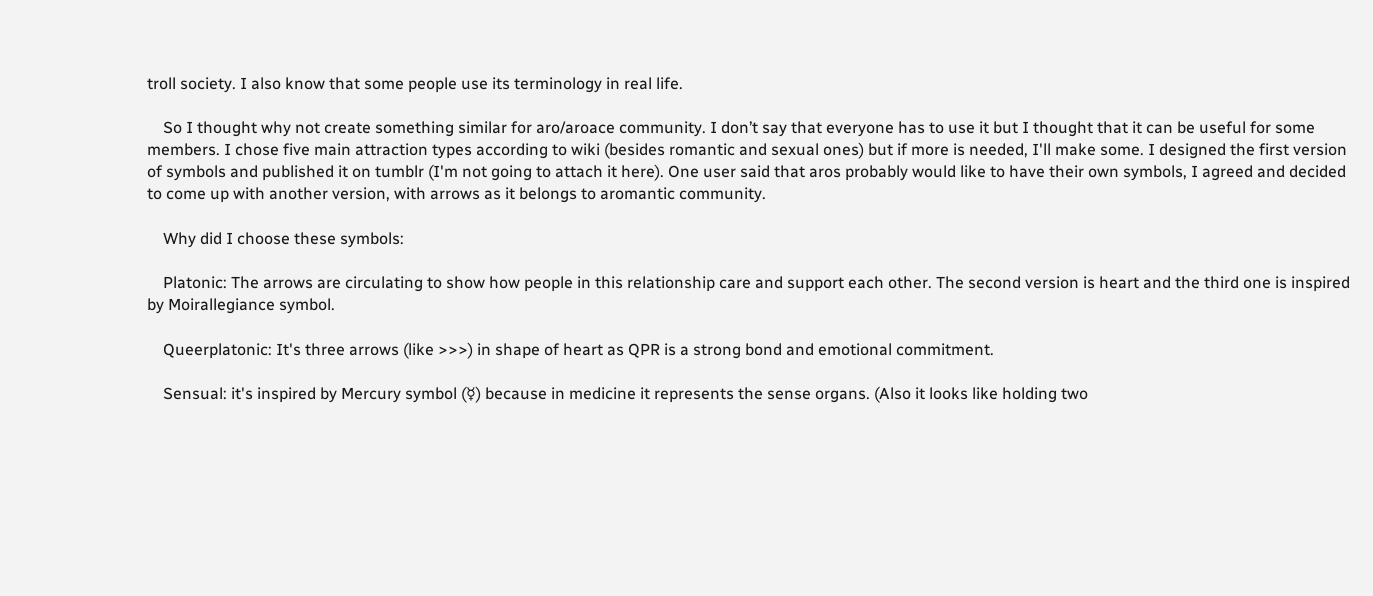troll society. I also know that some people use its terminology in real life.

    So I thought why not create something similar for aro/aroace community. I don’t say that everyone has to use it but I thought that it can be useful for some members. I chose five main attraction types according to wiki (besides romantic and sexual ones) but if more is needed, I'll make some. I designed the first version of symbols and published it on tumblr (I'm not going to attach it here). One user said that aros probably would like to have their own symbols, I agreed and decided to come up with another version, with arrows as it belongs to aromantic community.

    Why did I choose these symbols:

    Platonic: The arrows are circulating to show how people in this relationship care and support each other. The second version is heart and the third one is inspired by Moirallegiance symbol.

    Queerplatonic: It's three arrows (like >>>) in shape of heart as QPR is a strong bond and emotional commitment.

    Sensual: it's inspired by Mercury symbol (☿) because in medicine it represents the sense organs. (Also it looks like holding two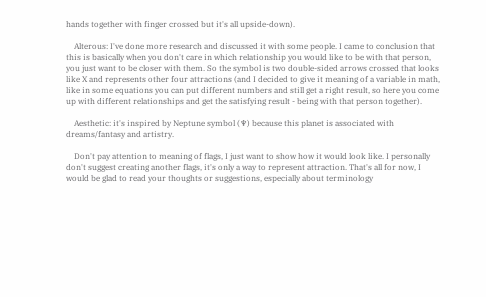hands together with finger crossed but it's all upside-down).

    Alterous: I've done more research and discussed it with some people. I came to conclusion that this is basically when you don't care in which relationship you would like to be with that person, you just want to be closer with them. So the symbol is two double-sided arrows crossed that looks like X and represents other four attractions (and I decided to give it meaning of a variable in math, like in some equations you can put different numbers and still get a right result, so here you come up with different relationships and get the satisfying result - being with that person together).

    Aesthetic: it's inspired by Neptune symbol (♆) because this planet is associated with dreams/fantasy and artistry.

    Don't pay attention to meaning of flags, I just want to show how it would look like. I personally don't suggest creating another flags, it's only a way to represent attraction. That's all for now, I would be glad to read your thoughts or suggestions, especially about terminology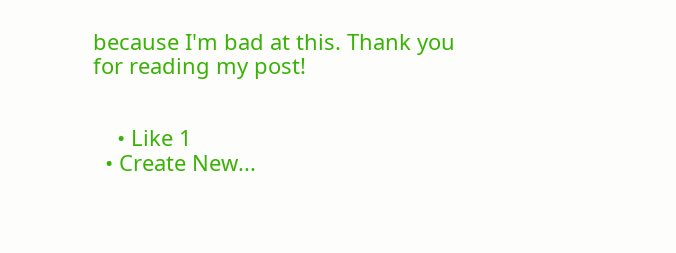because I'm bad at this. Thank you for reading my post!


    • Like 1
  • Create New...